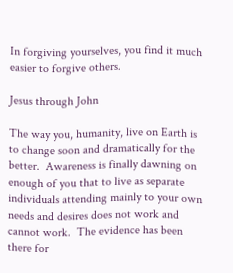In forgiving yourselves, you find it much easier to forgive others.

Jesus through John

The way you, humanity, live on Earth is to change soon and dramatically for the better.  Awareness is finally dawning on enough of you that to live as separate individuals attending mainly to your own needs and desires does not work and cannot work.  The evidence has been there for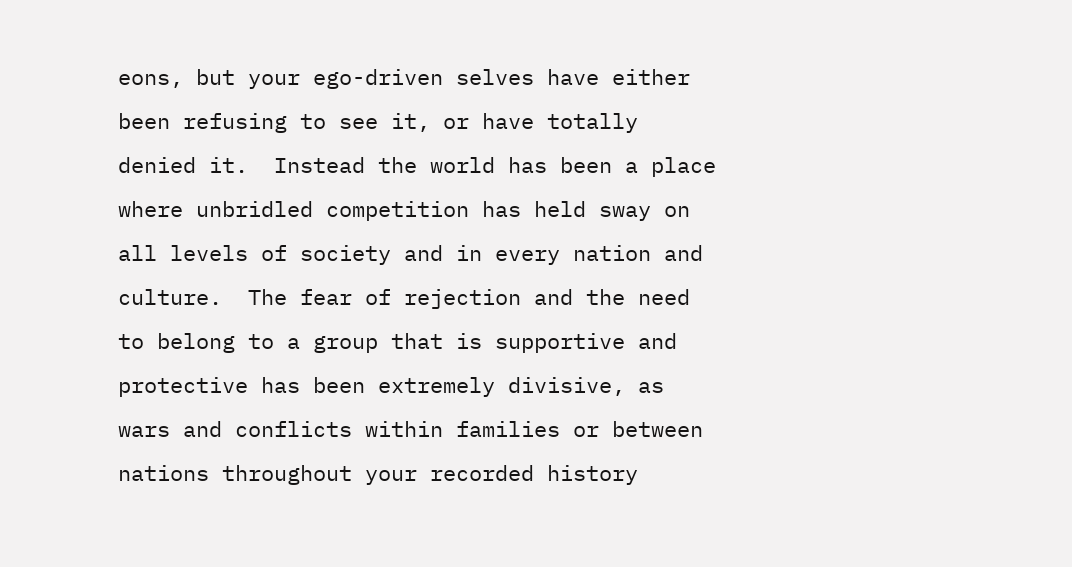eons, but your ego-driven selves have either been refusing to see it, or have totally denied it.  Instead the world has been a place where unbridled competition has held sway on all levels of society and in every nation and culture.  The fear of rejection and the need to belong to a group that is supportive and protective has been extremely divisive, as wars and conflicts within families or between nations throughout your recorded history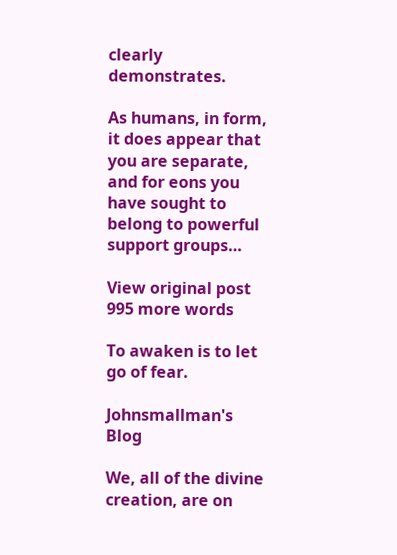clearly demonstrates.

As humans, in form, it does appear that you are separate, and for eons you have sought to belong to powerful support groups…

View original post 995 more words

To awaken is to let go of fear.

Johnsmallman's Blog

We, all of the divine creation, are on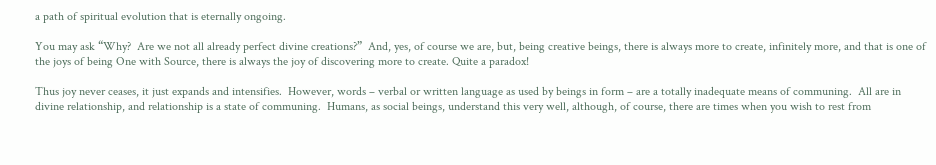a path of spiritual evolution that is eternally ongoing.

You may ask “Why?  Are we not all already perfect divine creations?”  And, yes, of course we are, but, being creative beings, there is always more to create, infinitely more, and that is one of the joys of being One with Source, there is always the joy of discovering more to create. Quite a paradox!

Thus joy never ceases, it just expands and intensifies.  However, words – verbal or written language as used by beings in form – are a totally inadequate means of communing.  All are in divine relationship, and relationship is a state of communing.  Humans, as social beings, understand this very well, although, of course, there are times when you wish to rest from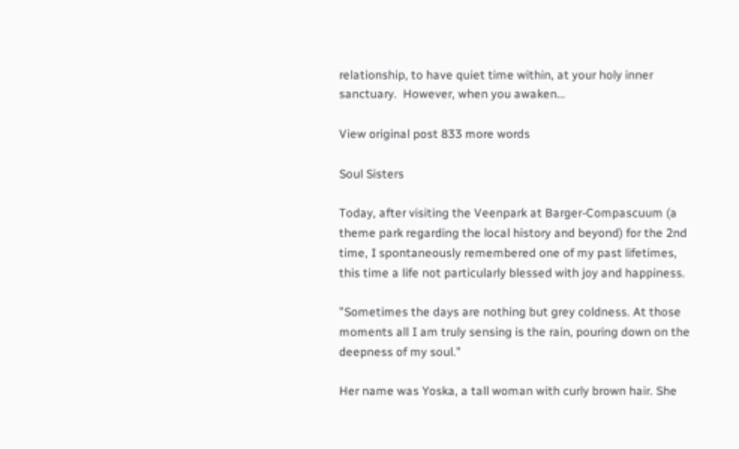relationship, to have quiet time within, at your holy inner sanctuary.  However, when you awaken…

View original post 833 more words

Soul Sisters

Today, after visiting the Veenpark at Barger-Compascuum (a theme park regarding the local history and beyond) for the 2nd time, I spontaneously remembered one of my past lifetimes, this time a life not particularly blessed with joy and happiness.

”Sometimes the days are nothing but grey coldness. At those moments all I am truly sensing is the rain, pouring down on the deepness of my soul.”

Her name was Yoska, a tall woman with curly brown hair. She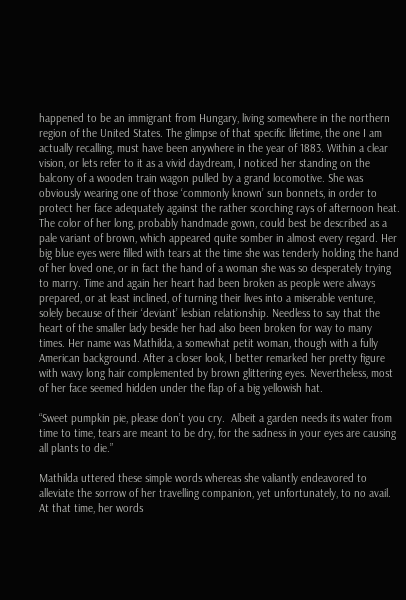happened to be an immigrant from Hungary, living somewhere in the northern region of the United States. The glimpse of that specific lifetime, the one I am actually recalling, must have been anywhere in the year of 1883. Within a clear vision, or lets refer to it as a vivid daydream, I noticed her standing on the balcony of a wooden train wagon pulled by a grand locomotive. She was obviously wearing one of those ‘commonly known’ sun bonnets, in order to protect her face adequately against the rather scorching rays of afternoon heat. The color of her long, probably handmade gown, could best be described as a pale variant of brown, which appeared quite somber in almost every regard. Her big blue eyes were filled with tears at the time she was tenderly holding the hand of her loved one, or in fact the hand of a woman she was so desperately trying to marry. Time and again her heart had been broken as people were always prepared, or at least inclined, of turning their lives into a miserable venture, solely because of their ‘deviant’ lesbian relationship. Needless to say that the heart of the smaller lady beside her had also been broken for way to many times. Her name was Mathilda, a somewhat petit woman, though with a fully American background. After a closer look, I better remarked her pretty figure with wavy long hair complemented by brown glittering eyes. Nevertheless, most of her face seemed hidden under the flap of a big yellowish hat.

“Sweet pumpkin pie, please don’t you cry.  Albeit a garden needs its water from time to time, tears are meant to be dry, for the sadness in your eyes are causing all plants to die.”

Mathilda uttered these simple words whereas she valiantly endeavored to alleviate the sorrow of her travelling companion, yet unfortunately, to no avail. At that time, her words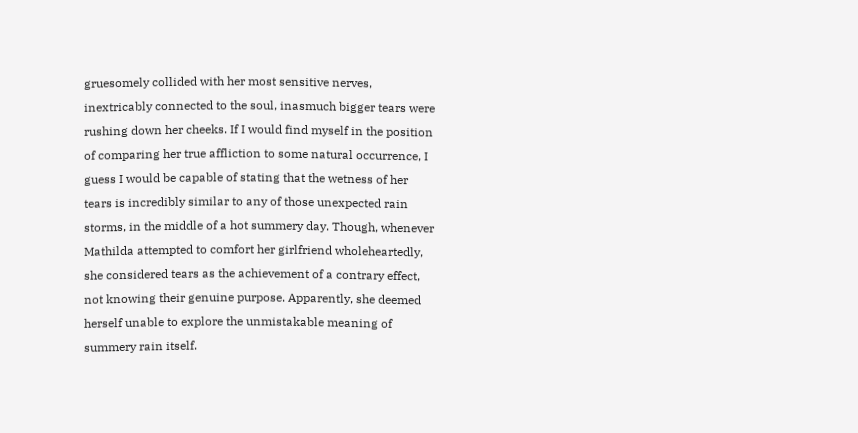gruesomely collided with her most sensitive nerves, inextricably connected to the soul, inasmuch bigger tears were rushing down her cheeks. If I would find myself in the position of comparing her true affliction to some natural occurrence, I guess I would be capable of stating that the wetness of her tears is incredibly similar to any of those unexpected rain storms, in the middle of a hot summery day. Though, whenever Mathilda attempted to comfort her girlfriend wholeheartedly, she considered tears as the achievement of a contrary effect, not knowing their genuine purpose. Apparently, she deemed herself unable to explore the unmistakable meaning of summery rain itself.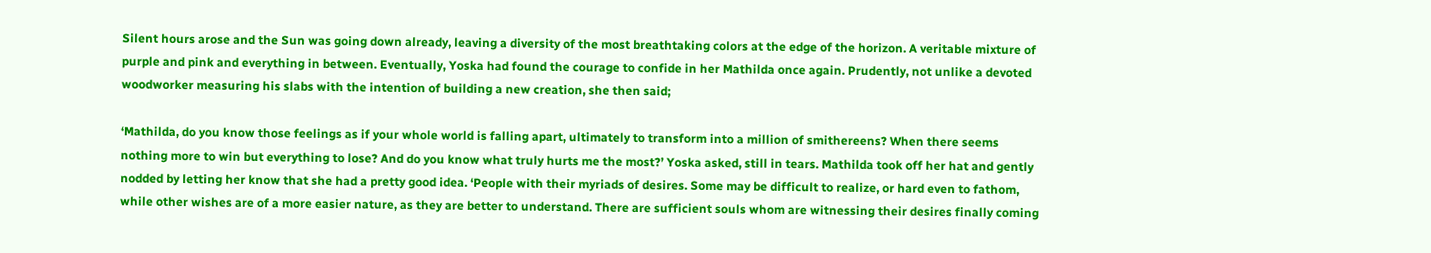Silent hours arose and the Sun was going down already, leaving a diversity of the most breathtaking colors at the edge of the horizon. A veritable mixture of purple and pink and everything in between. Eventually, Yoska had found the courage to confide in her Mathilda once again. Prudently, not unlike a devoted woodworker measuring his slabs with the intention of building a new creation, she then said;

‘Mathilda, do you know those feelings as if your whole world is falling apart, ultimately to transform into a million of smithereens? When there seems nothing more to win but everything to lose? And do you know what truly hurts me the most?’ Yoska asked, still in tears. Mathilda took off her hat and gently nodded by letting her know that she had a pretty good idea. ‘People with their myriads of desires. Some may be difficult to realize, or hard even to fathom, while other wishes are of a more easier nature, as they are better to understand. There are sufficient souls whom are witnessing their desires finally coming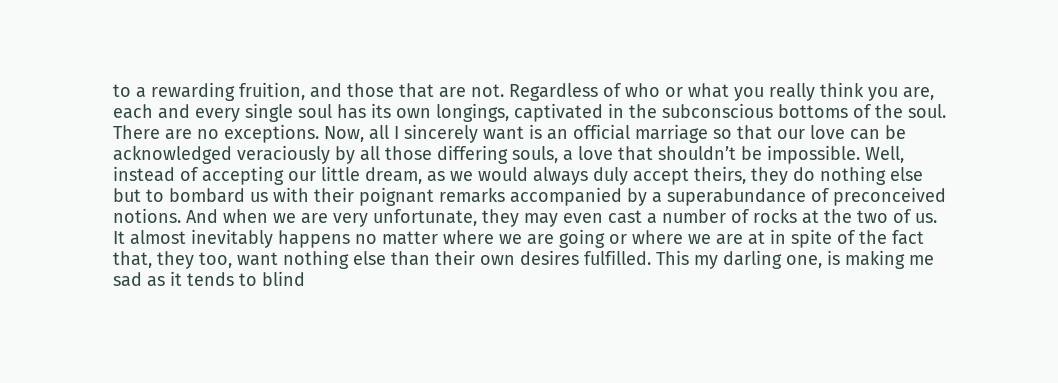to a rewarding fruition, and those that are not. Regardless of who or what you really think you are, each and every single soul has its own longings, captivated in the subconscious bottoms of the soul. There are no exceptions. Now, all I sincerely want is an official marriage so that our love can be acknowledged veraciously by all those differing souls, a love that shouldn’t be impossible. Well, instead of accepting our little dream, as we would always duly accept theirs, they do nothing else but to bombard us with their poignant remarks accompanied by a superabundance of preconceived notions. And when we are very unfortunate, they may even cast a number of rocks at the two of us. It almost inevitably happens no matter where we are going or where we are at in spite of the fact that, they too, want nothing else than their own desires fulfilled. This my darling one, is making me sad as it tends to blind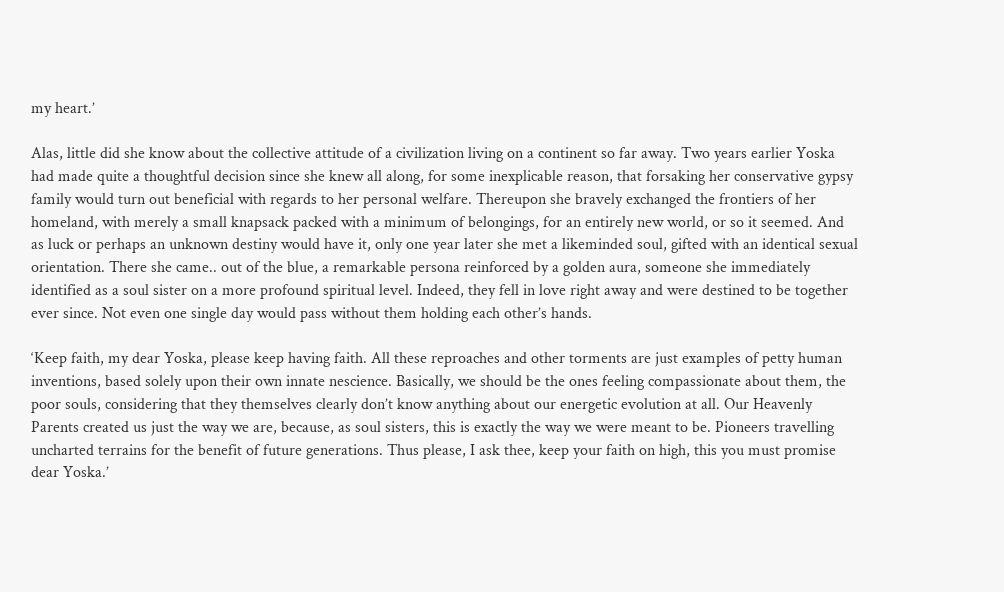my heart.’

Alas, little did she know about the collective attitude of a civilization living on a continent so far away. Two years earlier Yoska had made quite a thoughtful decision since she knew all along, for some inexplicable reason, that forsaking her conservative gypsy family would turn out beneficial with regards to her personal welfare. Thereupon she bravely exchanged the frontiers of her homeland, with merely a small knapsack packed with a minimum of belongings, for an entirely new world, or so it seemed. And as luck or perhaps an unknown destiny would have it, only one year later she met a likeminded soul, gifted with an identical sexual orientation. There she came.. out of the blue, a remarkable persona reinforced by a golden aura, someone she immediately identified as a soul sister on a more profound spiritual level. Indeed, they fell in love right away and were destined to be together ever since. Not even one single day would pass without them holding each other’s hands.

‘Keep faith, my dear Yoska, please keep having faith. All these reproaches and other torments are just examples of petty human inventions, based solely upon their own innate nescience. Basically, we should be the ones feeling compassionate about them, the poor souls, considering that they themselves clearly don’t know anything about our energetic evolution at all. Our Heavenly Parents created us just the way we are, because, as soul sisters, this is exactly the way we were meant to be. Pioneers travelling uncharted terrains for the benefit of future generations. Thus please, I ask thee, keep your faith on high, this you must promise dear Yoska.’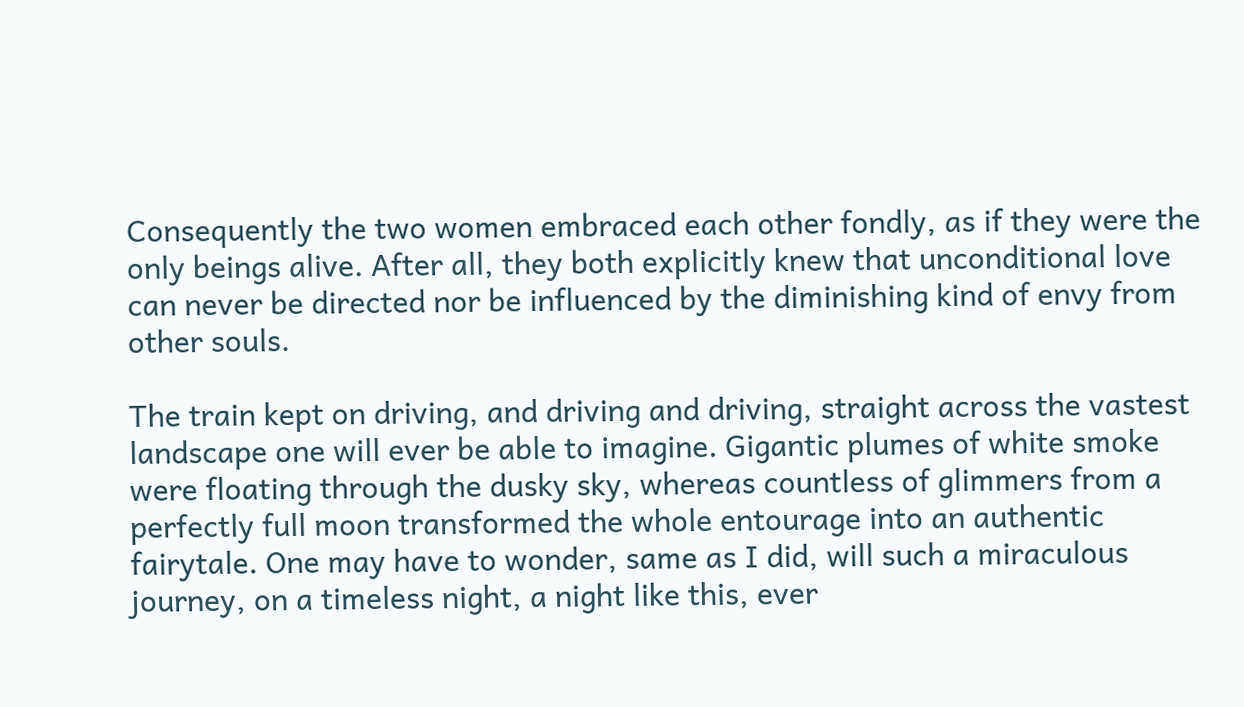Consequently the two women embraced each other fondly, as if they were the only beings alive. After all, they both explicitly knew that unconditional love can never be directed nor be influenced by the diminishing kind of envy from other souls.

The train kept on driving, and driving and driving, straight across the vastest landscape one will ever be able to imagine. Gigantic plumes of white smoke were floating through the dusky sky, whereas countless of glimmers from a perfectly full moon transformed the whole entourage into an authentic fairytale. One may have to wonder, same as I did, will such a miraculous journey, on a timeless night, a night like this, ever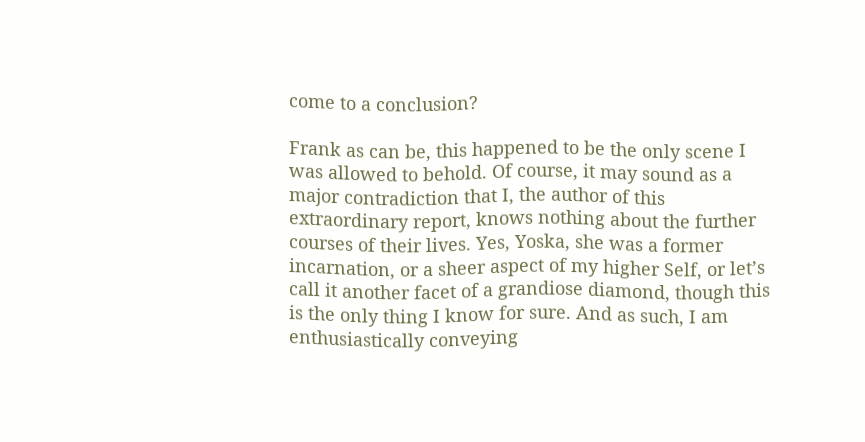come to a conclusion?

Frank as can be, this happened to be the only scene I was allowed to behold. Of course, it may sound as a major contradiction that I, the author of this extraordinary report, knows nothing about the further courses of their lives. Yes, Yoska, she was a former incarnation, or a sheer aspect of my higher Self, or let’s call it another facet of a grandiose diamond, though this is the only thing I know for sure. And as such, I am enthusiastically conveying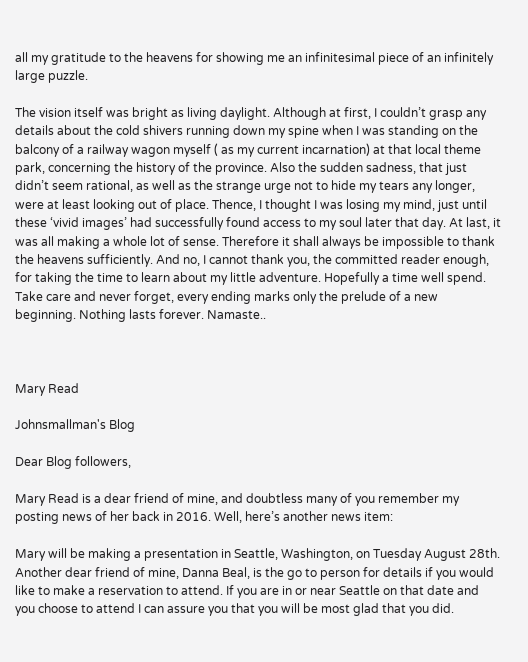all my gratitude to the heavens for showing me an infinitesimal piece of an infinitely large puzzle.

The vision itself was bright as living daylight. Although at first, I couldn’t grasp any details about the cold shivers running down my spine when I was standing on the balcony of a railway wagon myself ( as my current incarnation) at that local theme park, concerning the history of the province. Also the sudden sadness, that just didn’t seem rational, as well as the strange urge not to hide my tears any longer, were at least looking out of place. Thence, I thought I was losing my mind, just until these ‘vivid images’ had successfully found access to my soul later that day. At last, it was all making a whole lot of sense. Therefore it shall always be impossible to thank the heavens sufficiently. And no, I cannot thank you, the committed reader enough, for taking the time to learn about my little adventure. Hopefully a time well spend. Take care and never forget, every ending marks only the prelude of a new beginning. Nothing lasts forever. Namaste..



Mary Read

Johnsmallman's Blog

Dear Blog followers,

Mary Read is a dear friend of mine, and doubtless many of you remember my posting news of her back in 2016. Well, here’s another news item:

Mary will be making a presentation in Seattle, Washington, on Tuesday August 28th. Another dear friend of mine, Danna Beal, is the go to person for details if you would like to make a reservation to attend. If you are in or near Seattle on that date and you choose to attend I can assure you that you will be most glad that you did.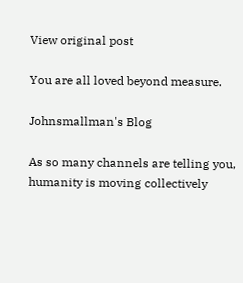View original post

You are all loved beyond measure.

Johnsmallman's Blog

As so many channels are telling you, humanity is moving collectively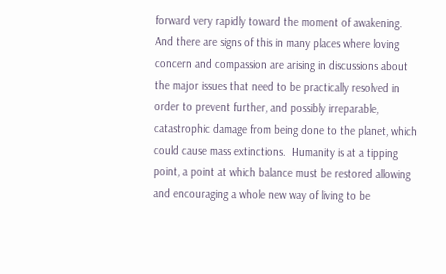forward very rapidly toward the moment of awakening.  And there are signs of this in many places where loving concern and compassion are arising in discussions about the major issues that need to be practically resolved in order to prevent further, and possibly irreparable, catastrophic damage from being done to the planet, which could cause mass extinctions.  Humanity is at a tipping point, a point at which balance must be restored allowing and encouraging a whole new way of living to be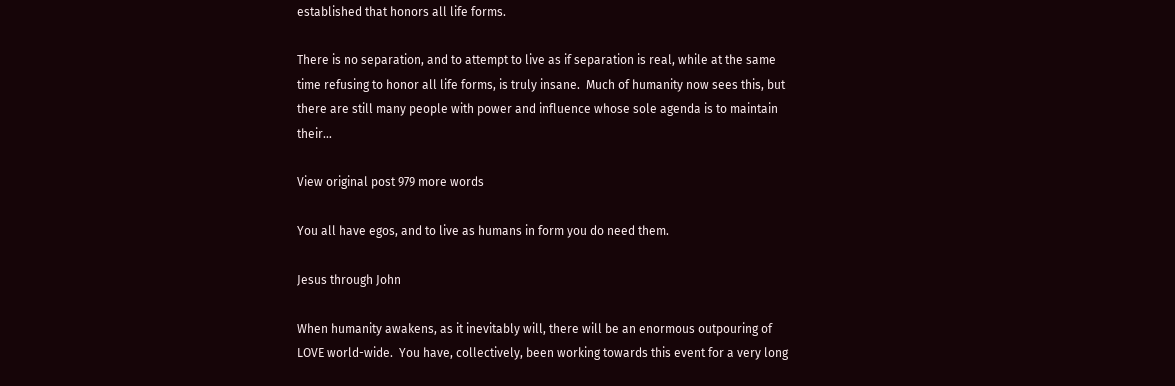established that honors all life forms.

There is no separation, and to attempt to live as if separation is real, while at the same time refusing to honor all life forms, is truly insane.  Much of humanity now sees this, but there are still many people with power and influence whose sole agenda is to maintain their…

View original post 979 more words

You all have egos, and to live as humans in form you do need them.

Jesus through John

When humanity awakens, as it inevitably will, there will be an enormous outpouring of LOVE world-wide.  You have, collectively, been working towards this event for a very long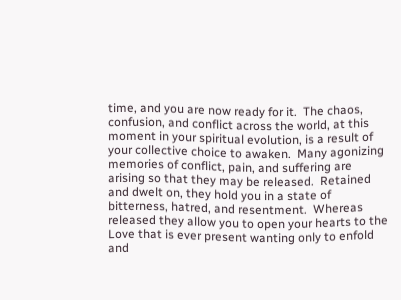time, and you are now ready for it.  The chaos, confusion, and conflict across the world, at this moment in your spiritual evolution, is a result of your collective choice to awaken.  Many agonizing memories of conflict, pain, and suffering are arising so that they may be released.  Retained and dwelt on, they hold you in a state of bitterness, hatred, and resentment.  Whereas released they allow you to open your hearts to the Love that is ever present wanting only to enfold and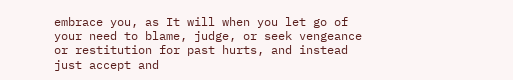embrace you, as It will when you let go of your need to blame, judge, or seek vengeance or restitution for past hurts, and instead just accept and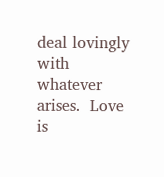deal lovingly with whatever arises.  Love is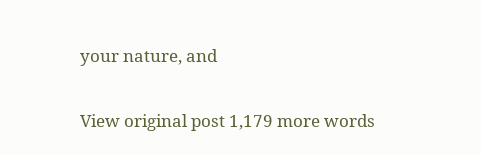your nature, and

View original post 1,179 more words